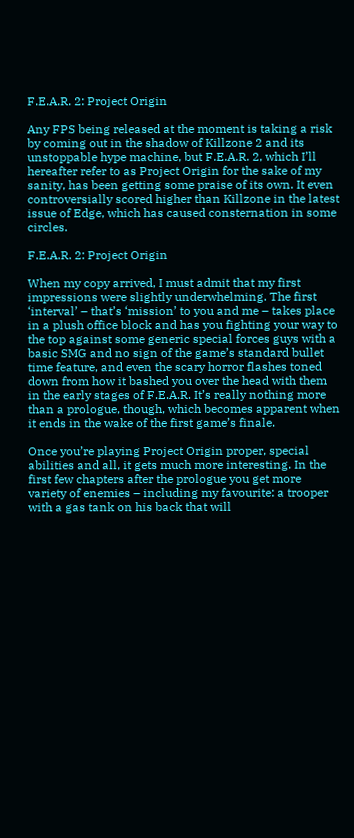F.E.A.R. 2: Project Origin

Any FPS being released at the moment is taking a risk by coming out in the shadow of Killzone 2 and its unstoppable hype machine, but F.E.A.R. 2, which I’ll hereafter refer to as Project Origin for the sake of my sanity, has been getting some praise of its own. It even controversially scored higher than Killzone in the latest issue of Edge, which has caused consternation in some circles.

F.E.A.R. 2: Project Origin

When my copy arrived, I must admit that my first impressions were slightly underwhelming. The first ‘interval’ – that’s ‘mission’ to you and me – takes place in a plush office block and has you fighting your way to the top against some generic special forces guys with a basic SMG and no sign of the game’s standard bullet time feature, and even the scary horror flashes toned down from how it bashed you over the head with them in the early stages of F.E.A.R. It’s really nothing more than a prologue, though, which becomes apparent when it ends in the wake of the first game’s finale.

Once you’re playing Project Origin proper, special abilities and all, it gets much more interesting. In the first few chapters after the prologue you get more variety of enemies – including my favourite: a trooper with a gas tank on his back that will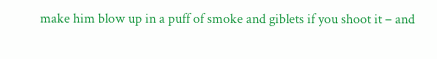make him blow up in a puff of smoke and giblets if you shoot it – and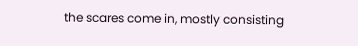the scares come in, mostly consisting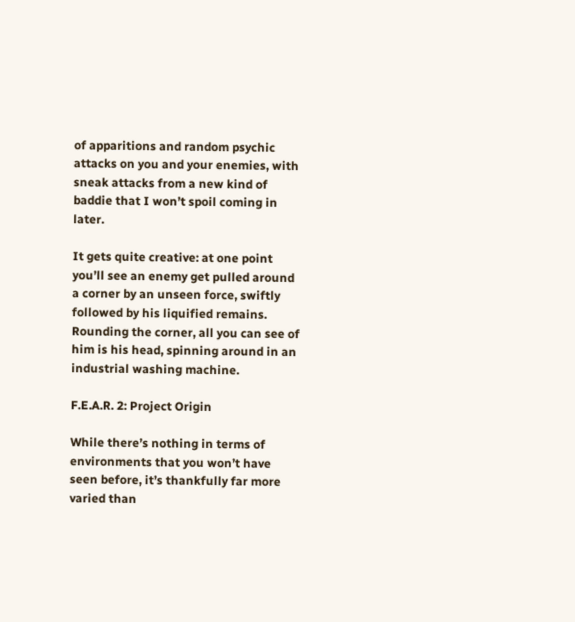of apparitions and random psychic attacks on you and your enemies, with sneak attacks from a new kind of baddie that I won’t spoil coming in later.

It gets quite creative: at one point you’ll see an enemy get pulled around a corner by an unseen force, swiftly followed by his liquified remains. Rounding the corner, all you can see of him is his head, spinning around in an industrial washing machine.

F.E.A.R. 2: Project Origin

While there’s nothing in terms of environments that you won’t have seen before, it’s thankfully far more varied than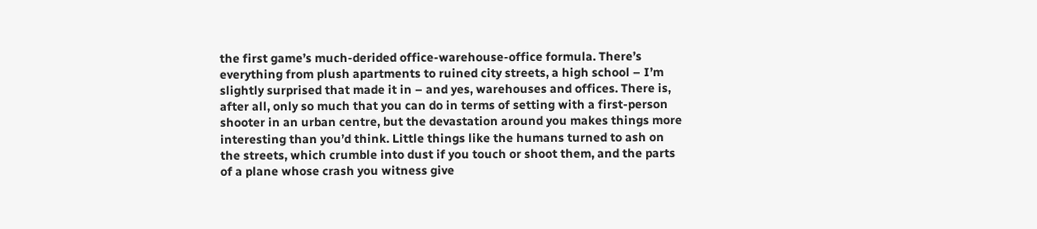the first game’s much-derided office-warehouse-office formula. There’s everything from plush apartments to ruined city streets, a high school – I’m slightly surprised that made it in – and yes, warehouses and offices. There is, after all, only so much that you can do in terms of setting with a first-person shooter in an urban centre, but the devastation around you makes things more interesting than you’d think. Little things like the humans turned to ash on the streets, which crumble into dust if you touch or shoot them, and the parts of a plane whose crash you witness give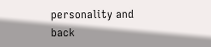personality and back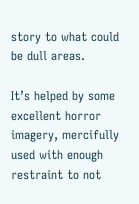story to what could be dull areas.

It’s helped by some excellent horror imagery, mercifully used with enough restraint to not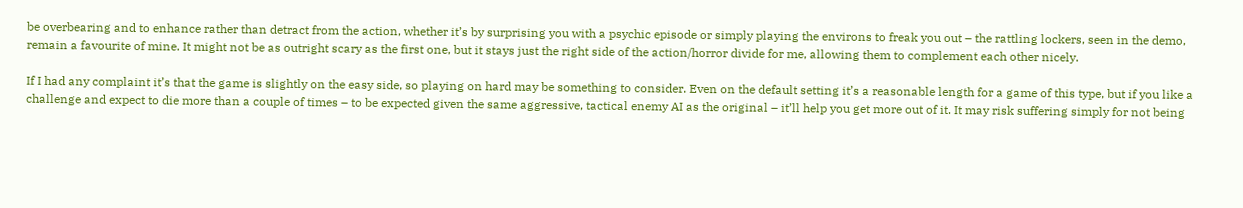be overbearing and to enhance rather than detract from the action, whether it’s by surprising you with a psychic episode or simply playing the environs to freak you out – the rattling lockers, seen in the demo, remain a favourite of mine. It might not be as outright scary as the first one, but it stays just the right side of the action/horror divide for me, allowing them to complement each other nicely.

If I had any complaint it’s that the game is slightly on the easy side, so playing on hard may be something to consider. Even on the default setting it’s a reasonable length for a game of this type, but if you like a challenge and expect to die more than a couple of times – to be expected given the same aggressive, tactical enemy AI as the original – it’ll help you get more out of it. It may risk suffering simply for not being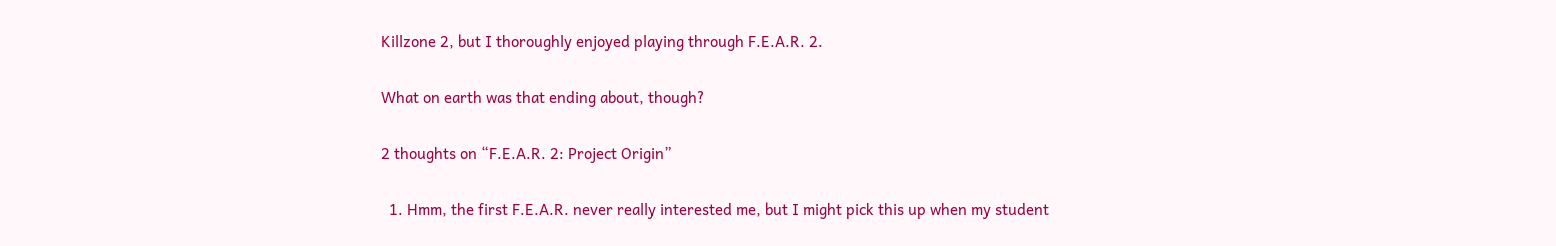Killzone 2, but I thoroughly enjoyed playing through F.E.A.R. 2.

What on earth was that ending about, though?

2 thoughts on “F.E.A.R. 2: Project Origin”

  1. Hmm, the first F.E.A.R. never really interested me, but I might pick this up when my student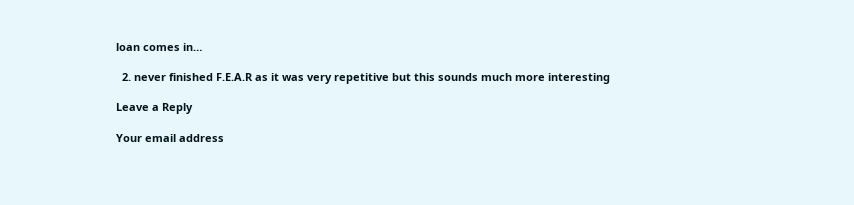loan comes in…

  2. never finished F.E.A.R as it was very repetitive but this sounds much more interesting

Leave a Reply

Your email address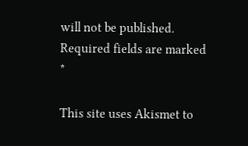will not be published. Required fields are marked *

This site uses Akismet to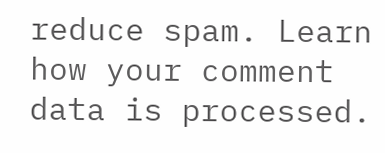reduce spam. Learn how your comment data is processed.